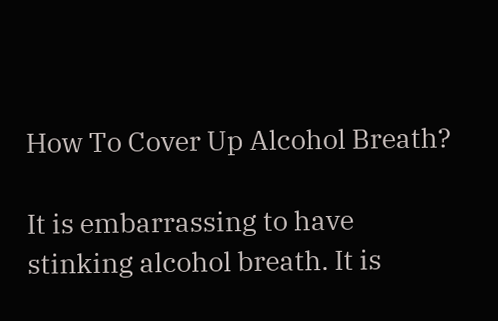How To Cover Up Alcohol Breath?

It is embarrassing to have stinking alcohol breath. It is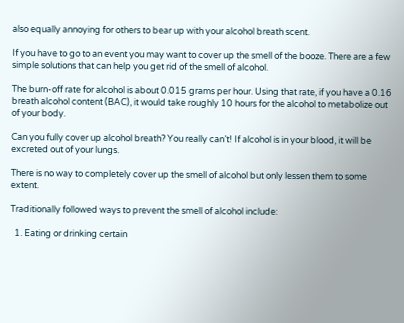also equally annoying for others to bear up with your alcohol breath scent.

If you have to go to an event you may want to cover up the smell of the booze. There are a few simple solutions that can help you get rid of the smell of alcohol.

The burn-off rate for alcohol is about 0.015 grams per hour. Using that rate, if you have a 0.16 breath alcohol content (BAC), it would take roughly 10 hours for the alcohol to metabolize out of your body.

Can you fully cover up alcohol breath? You really can’t! If alcohol is in your blood, it will be excreted out of your lungs.

There is no way to completely cover up the smell of alcohol but only lessen them to some extent.

Traditionally followed ways to prevent the smell of alcohol include:

  1. Eating or drinking certain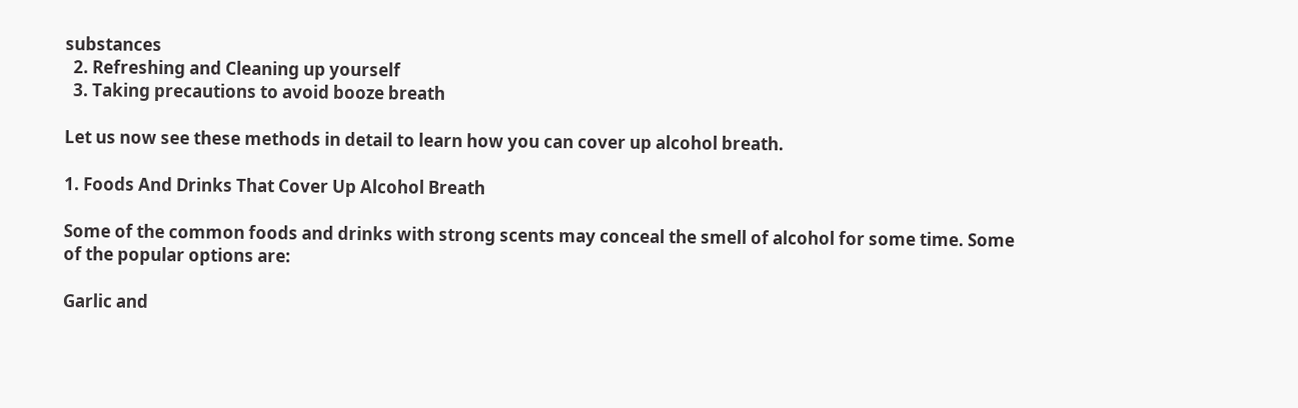substances
  2. Refreshing and Cleaning up yourself
  3. Taking precautions to avoid booze breath

Let us now see these methods in detail to learn how you can cover up alcohol breath.

1. Foods And Drinks That Cover Up Alcohol Breath

Some of the common foods and drinks with strong scents may conceal the smell of alcohol for some time. Some of the popular options are:

Garlic and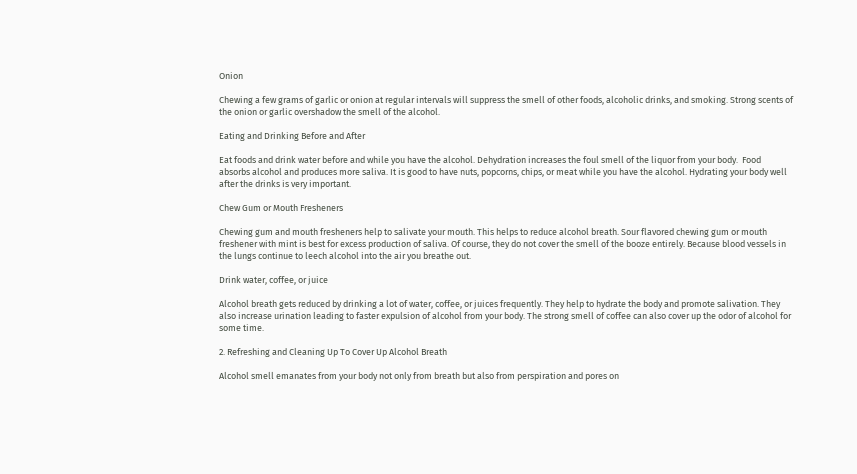Onion

Chewing a few grams of garlic or onion at regular intervals will suppress the smell of other foods, alcoholic drinks, and smoking. Strong scents of the onion or garlic overshadow the smell of the alcohol.

Eating and Drinking Before and After

Eat foods and drink water before and while you have the alcohol. Dehydration increases the foul smell of the liquor from your body.  Food absorbs alcohol and produces more saliva. It is good to have nuts, popcorns, chips, or meat while you have the alcohol. Hydrating your body well after the drinks is very important.

Chew Gum or Mouth Fresheners

Chewing gum and mouth fresheners help to salivate your mouth. This helps to reduce alcohol breath. Sour flavored chewing gum or mouth freshener with mint is best for excess production of saliva. Of course, they do not cover the smell of the booze entirely. Because blood vessels in the lungs continue to leech alcohol into the air you breathe out.

Drink water, coffee, or juice

Alcohol breath gets reduced by drinking a lot of water, coffee, or juices frequently. They help to hydrate the body and promote salivation. They also increase urination leading to faster expulsion of alcohol from your body. The strong smell of coffee can also cover up the odor of alcohol for some time.

2. Refreshing and Cleaning Up To Cover Up Alcohol Breath

Alcohol smell emanates from your body not only from breath but also from perspiration and pores on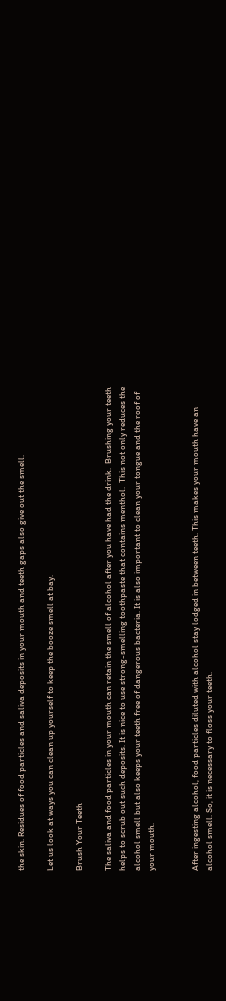the skin. Residues of food particles and saliva deposits in your mouth and teeth gaps also give out the smell.

Let us look at ways you can clean up yourself to keep the booze smell at bay.

Brush Your Teeth

The saliva and food particles in your mouth can retain the smell of alcohol after you have had the drink.  Brushing your teeth helps to scrub out such deposits. It is nice to use strong-smelling toothpaste that contains menthol.  This not only reduces the alcohol smell but also keeps your teeth free of dangerous bacteria. It is also important to clean your tongue and the roof of your mouth.


After ingesting alcohol, food particles diluted with alcohol stay lodged in between teeth. This makes your mouth have an alcohol smell. So, it is necessary to floss your teeth.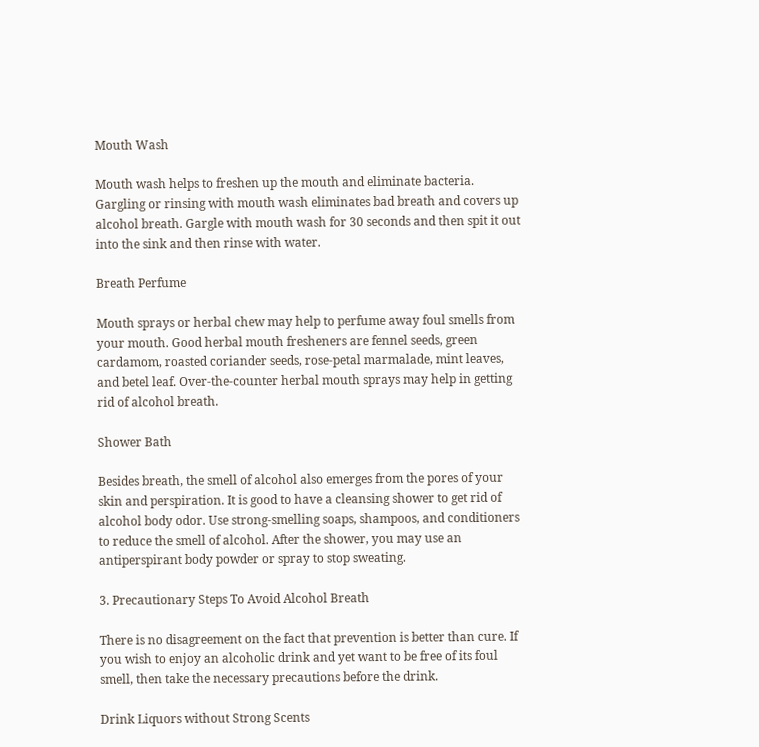Mouth Wash

Mouth wash helps to freshen up the mouth and eliminate bacteria. Gargling or rinsing with mouth wash eliminates bad breath and covers up alcohol breath. Gargle with mouth wash for 30 seconds and then spit it out into the sink and then rinse with water.

Breath Perfume

Mouth sprays or herbal chew may help to perfume away foul smells from your mouth. Good herbal mouth fresheners are fennel seeds, green cardamom, roasted coriander seeds, rose-petal marmalade, mint leaves, and betel leaf. Over-the-counter herbal mouth sprays may help in getting rid of alcohol breath.

Shower Bath

Besides breath, the smell of alcohol also emerges from the pores of your skin and perspiration. It is good to have a cleansing shower to get rid of alcohol body odor. Use strong-smelling soaps, shampoos, and conditioners to reduce the smell of alcohol. After the shower, you may use an antiperspirant body powder or spray to stop sweating.

3. Precautionary Steps To Avoid Alcohol Breath

There is no disagreement on the fact that prevention is better than cure. If you wish to enjoy an alcoholic drink and yet want to be free of its foul smell, then take the necessary precautions before the drink.

Drink Liquors without Strong Scents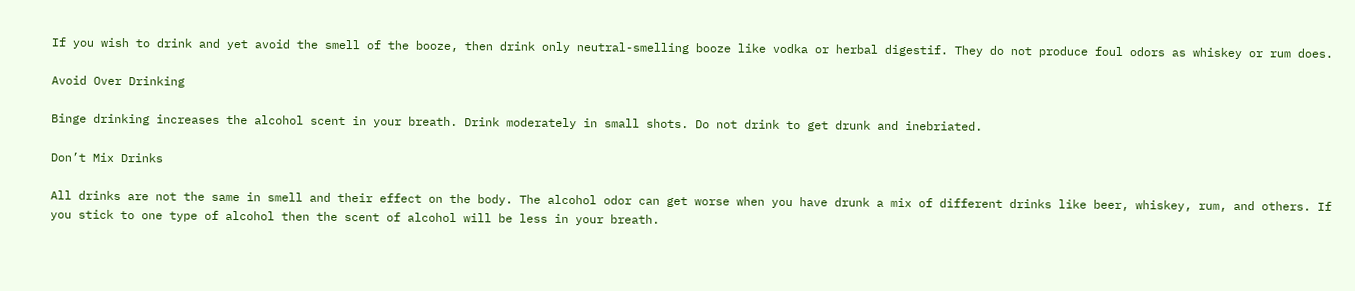If you wish to drink and yet avoid the smell of the booze, then drink only neutral-smelling booze like vodka or herbal digestif. They do not produce foul odors as whiskey or rum does.

Avoid Over Drinking

Binge drinking increases the alcohol scent in your breath. Drink moderately in small shots. Do not drink to get drunk and inebriated.

Don’t Mix Drinks

All drinks are not the same in smell and their effect on the body. The alcohol odor can get worse when you have drunk a mix of different drinks like beer, whiskey, rum, and others. If you stick to one type of alcohol then the scent of alcohol will be less in your breath.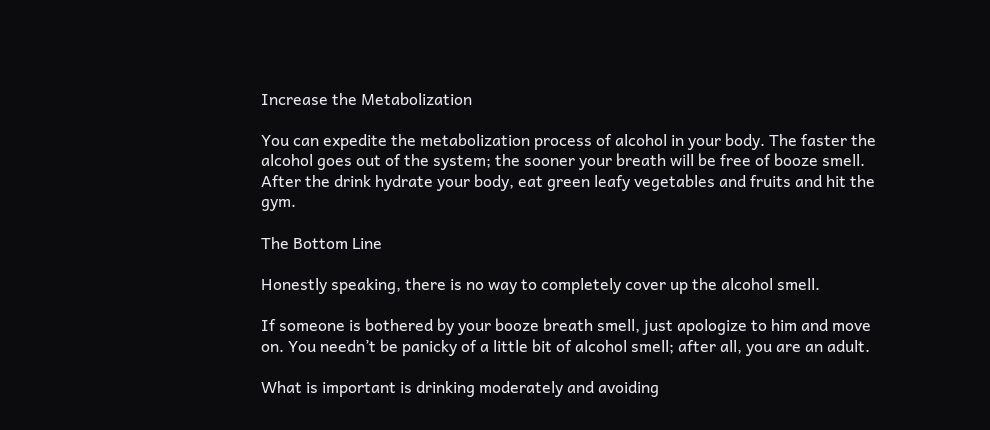Increase the Metabolization

You can expedite the metabolization process of alcohol in your body. The faster the alcohol goes out of the system; the sooner your breath will be free of booze smell. After the drink hydrate your body, eat green leafy vegetables and fruits and hit the gym.

The Bottom Line

Honestly speaking, there is no way to completely cover up the alcohol smell.

If someone is bothered by your booze breath smell, just apologize to him and move on. You needn’t be panicky of a little bit of alcohol smell; after all, you are an adult.

What is important is drinking moderately and avoiding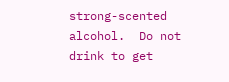strong-scented alcohol.  Do not drink to get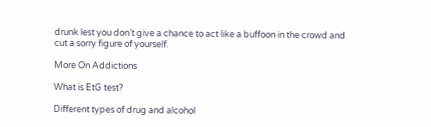drunk lest you don’t give a chance to act like a buffoon in the crowd and cut a sorry figure of yourself.

More On Addictions

What is EtG test?

Different types of drug and alcohol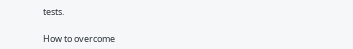tests.

How to overcome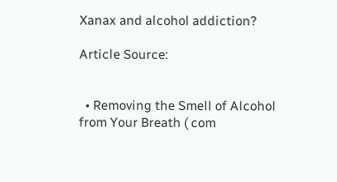Xanax and alcohol addiction?

Article Source:


  • Removing the Smell of Alcohol from Your Breath ( com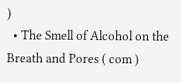)
  • The Smell of Alcohol on the Breath and Pores ( com )